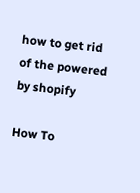how to get rid of the powered by shopify

How To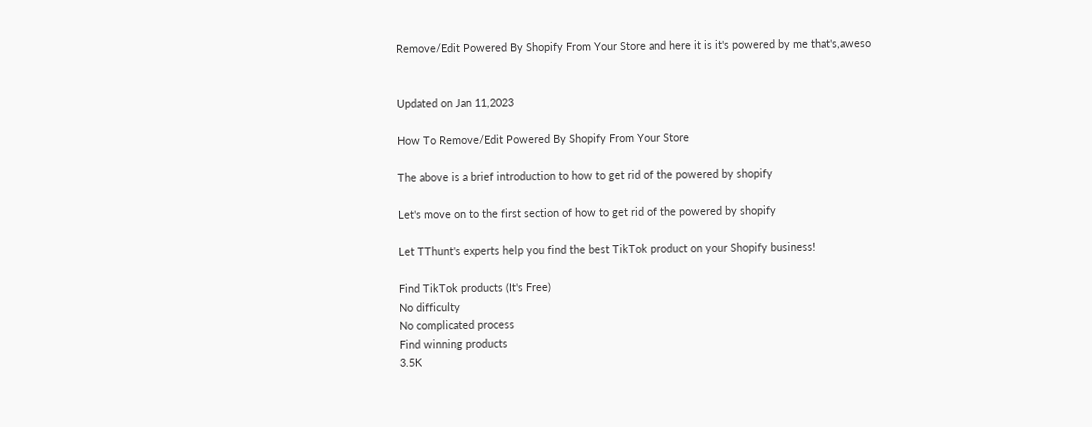Remove/Edit Powered By Shopify From Your Store and here it is it's powered by me that's,aweso


Updated on Jan 11,2023

How To Remove/Edit Powered By Shopify From Your Store

The above is a brief introduction to how to get rid of the powered by shopify

Let's move on to the first section of how to get rid of the powered by shopify

Let TThunt's experts help you find the best TikTok product on your Shopify business!

Find TikTok products (It's Free)
No difficulty
No complicated process
Find winning products
3.5K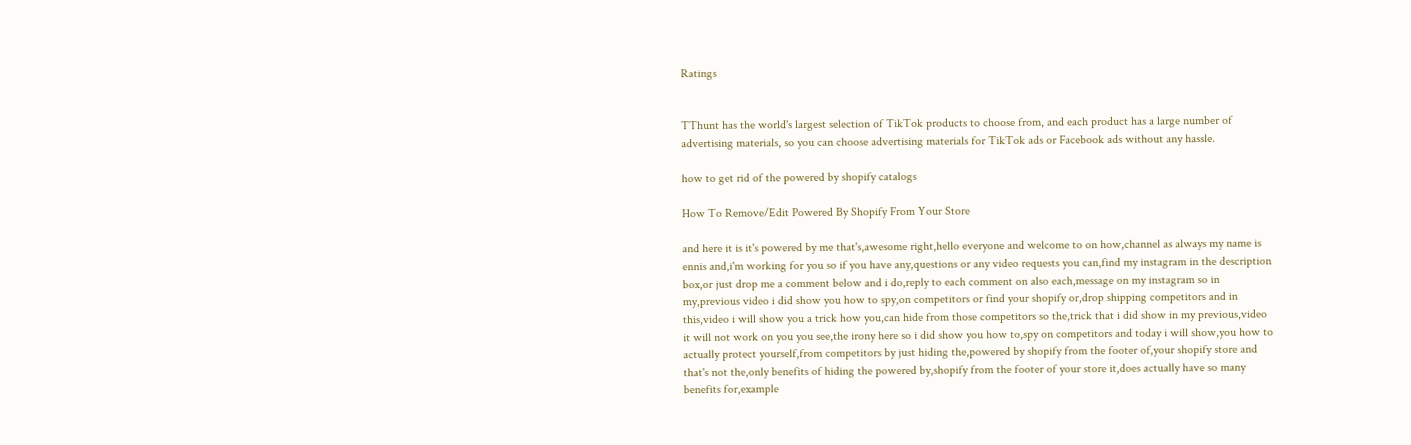Ratings


TThunt has the world's largest selection of TikTok products to choose from, and each product has a large number of advertising materials, so you can choose advertising materials for TikTok ads or Facebook ads without any hassle.

how to get rid of the powered by shopify catalogs

How To Remove/Edit Powered By Shopify From Your Store

and here it is it's powered by me that's,awesome right,hello everyone and welcome to on how,channel as always my name is ennis and,i'm working for you so if you have any,questions or any video requests you can,find my instagram in the description box,or just drop me a comment below and i do,reply to each comment on also each,message on my instagram so in my,previous video i did show you how to spy,on competitors or find your shopify or,drop shipping competitors and in this,video i will show you a trick how you,can hide from those competitors so the,trick that i did show in my previous,video it will not work on you you see,the irony here so i did show you how to,spy on competitors and today i will show,you how to actually protect yourself,from competitors by just hiding the,powered by shopify from the footer of,your shopify store and that's not the,only benefits of hiding the powered by,shopify from the footer of your store it,does actually have so many benefits for,example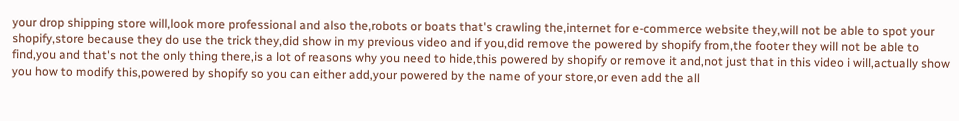your drop shipping store will,look more professional and also the,robots or boats that's crawling the,internet for e-commerce website they,will not be able to spot your shopify,store because they do use the trick they,did show in my previous video and if you,did remove the powered by shopify from,the footer they will not be able to find,you and that's not the only thing there,is a lot of reasons why you need to hide,this powered by shopify or remove it and,not just that in this video i will,actually show you how to modify this,powered by shopify so you can either add,your powered by the name of your store,or even add the all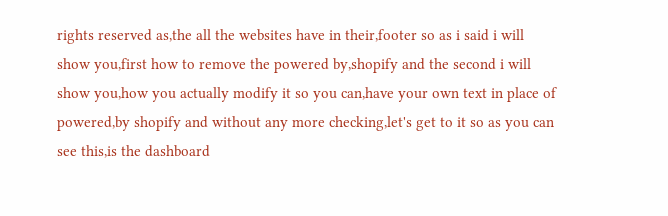rights reserved as,the all the websites have in their,footer so as i said i will show you,first how to remove the powered by,shopify and the second i will show you,how you actually modify it so you can,have your own text in place of powered,by shopify and without any more checking,let's get to it so as you can see this,is the dashboard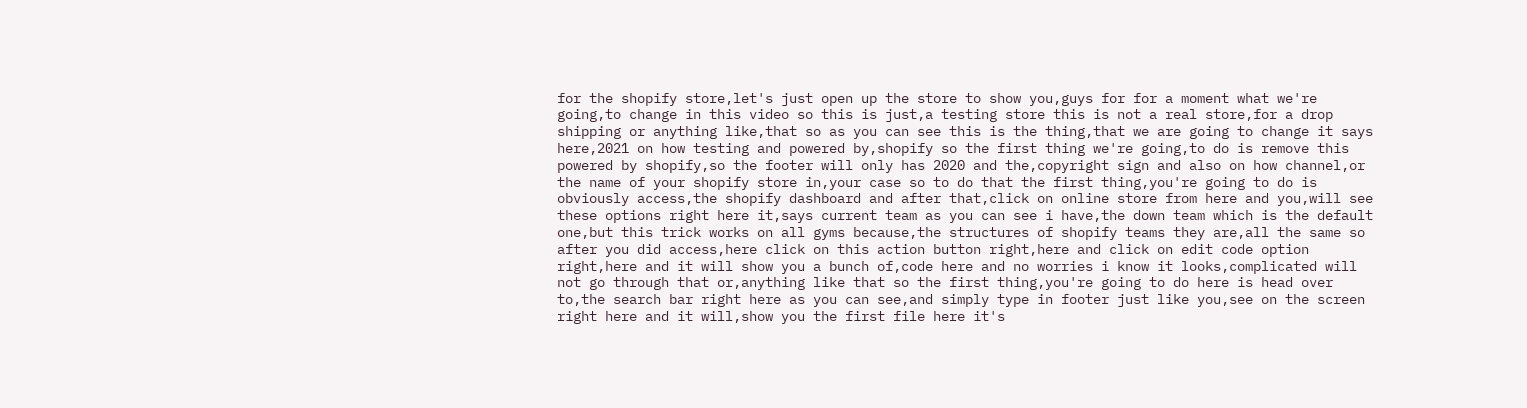for the shopify store,let's just open up the store to show you,guys for for a moment what we're going,to change in this video so this is just,a testing store this is not a real store,for a drop shipping or anything like,that so as you can see this is the thing,that we are going to change it says here,2021 on how testing and powered by,shopify so the first thing we're going,to do is remove this powered by shopify,so the footer will only has 2020 and the,copyright sign and also on how channel,or the name of your shopify store in,your case so to do that the first thing,you're going to do is obviously access,the shopify dashboard and after that,click on online store from here and you,will see these options right here it,says current team as you can see i have,the down team which is the default one,but this trick works on all gyms because,the structures of shopify teams they are,all the same so after you did access,here click on this action button right,here and click on edit code option right,here and it will show you a bunch of,code here and no worries i know it looks,complicated will not go through that or,anything like that so the first thing,you're going to do here is head over to,the search bar right here as you can see,and simply type in footer just like you,see on the screen right here and it will,show you the first file here it's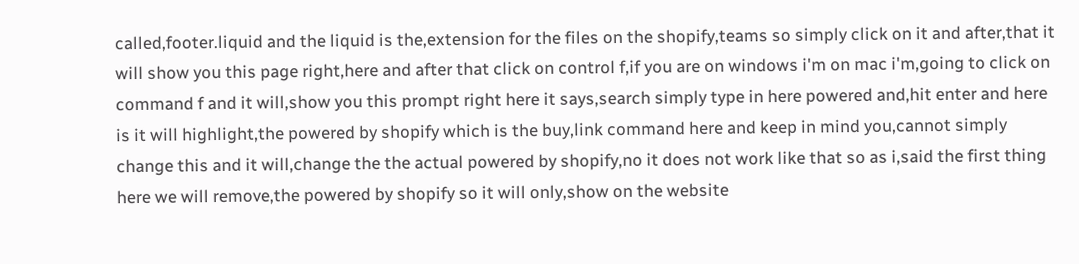called,footer.liquid and the liquid is the,extension for the files on the shopify,teams so simply click on it and after,that it will show you this page right,here and after that click on control f,if you are on windows i'm on mac i'm,going to click on command f and it will,show you this prompt right here it says,search simply type in here powered and,hit enter and here is it will highlight,the powered by shopify which is the buy,link command here and keep in mind you,cannot simply change this and it will,change the the actual powered by shopify,no it does not work like that so as i,said the first thing here we will remove,the powered by shopify so it will only,show on the website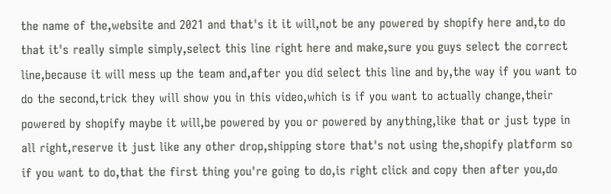the name of the,website and 2021 and that's it it will,not be any powered by shopify here and,to do that it's really simple simply,select this line right here and make,sure you guys select the correct line,because it will mess up the team and,after you did select this line and by,the way if you want to do the second,trick they will show you in this video,which is if you want to actually change,their powered by shopify maybe it will,be powered by you or powered by anything,like that or just type in all right,reserve it just like any other drop,shipping store that's not using the,shopify platform so if you want to do,that the first thing you're going to do,is right click and copy then after you,do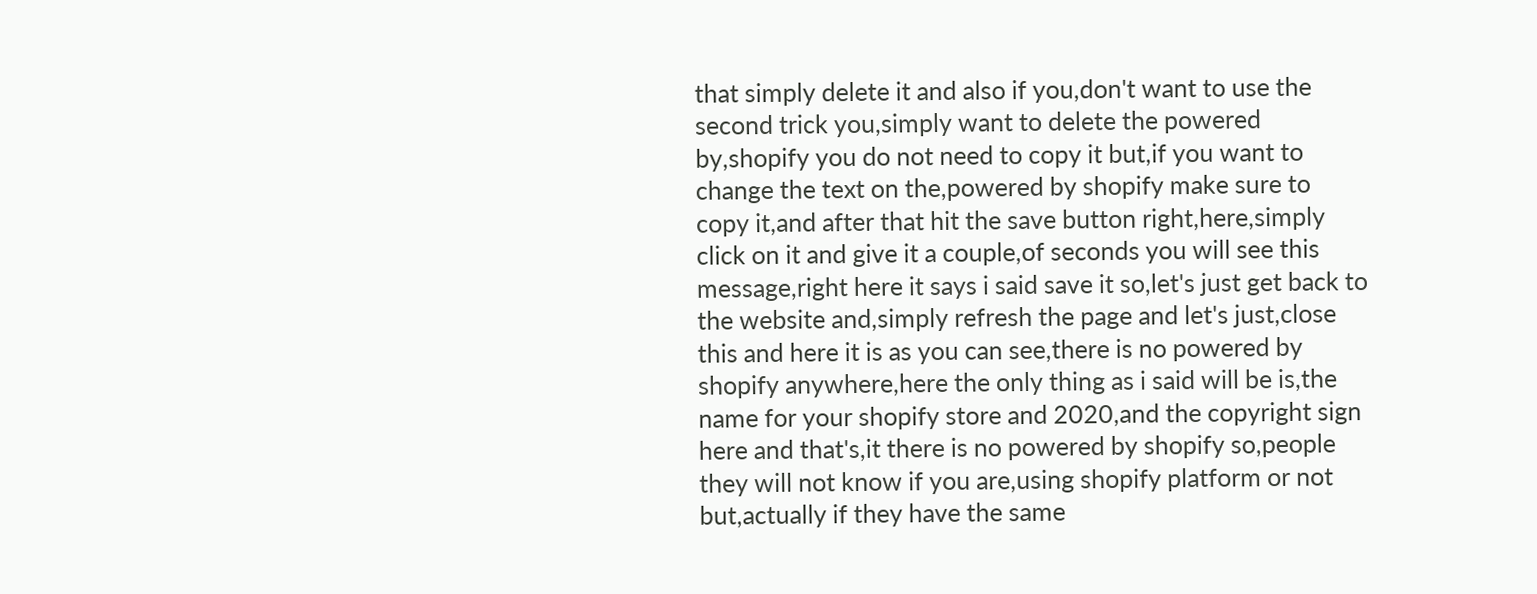that simply delete it and also if you,don't want to use the second trick you,simply want to delete the powered by,shopify you do not need to copy it but,if you want to change the text on the,powered by shopify make sure to copy it,and after that hit the save button right,here,simply click on it and give it a couple,of seconds you will see this message,right here it says i said save it so,let's just get back to the website and,simply refresh the page and let's just,close this and here it is as you can see,there is no powered by shopify anywhere,here the only thing as i said will be is,the name for your shopify store and 2020,and the copyright sign here and that's,it there is no powered by shopify so,people they will not know if you are,using shopify platform or not but,actually if they have the same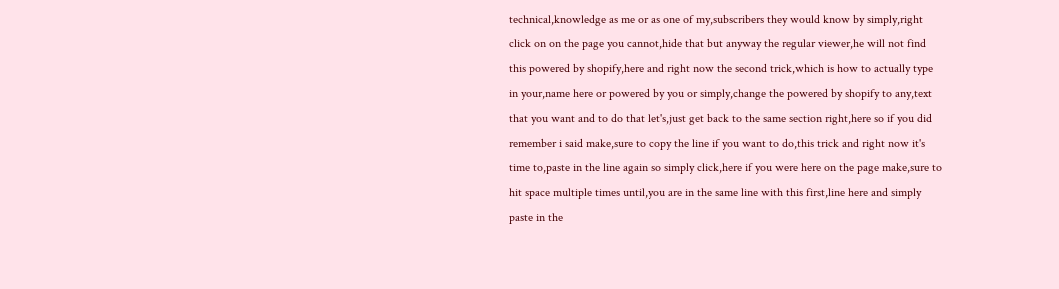technical,knowledge as me or as one of my,subscribers they would know by simply,right click on on the page you cannot,hide that but anyway the regular viewer,he will not find this powered by shopify,here and right now the second trick,which is how to actually type in your,name here or powered by you or simply,change the powered by shopify to any,text that you want and to do that let's,just get back to the same section right,here so if you did remember i said make,sure to copy the line if you want to do,this trick and right now it's time to,paste in the line again so simply click,here if you were here on the page make,sure to hit space multiple times until,you are in the same line with this first,line here and simply paste in the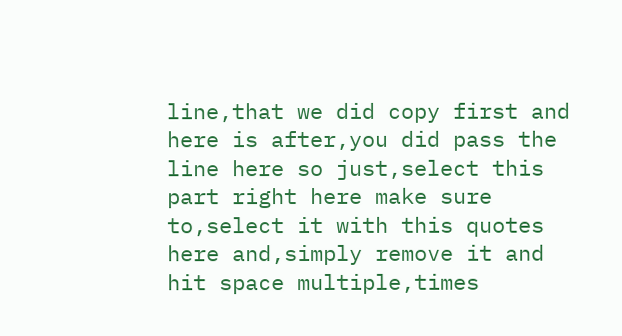line,that we did copy first and here is after,you did pass the line here so just,select this part right here make sure to,select it with this quotes here and,simply remove it and hit space multiple,times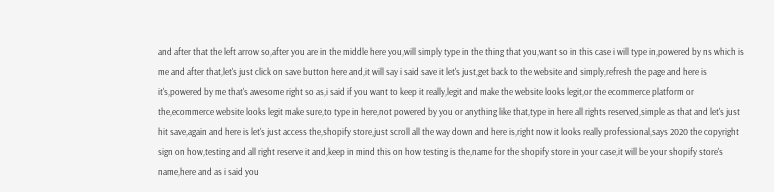and after that the left arrow so,after you are in the middle here you,will simply type in the thing that you,want so in this case i will type in,powered by ns which is me and after that,let's just click on save button here and,it will say i said save it let's just,get back to the website and simply,refresh the page and here is it's,powered by me that's awesome right so as,i said if you want to keep it really,legit and make the website looks legit,or the ecommerce platform or the,ecommerce website looks legit make sure,to type in here,not powered by you or anything like that,type in here all rights reserved,simple as that and let's just hit save,again and here is let's just access the,shopify store,just scroll all the way down and here is,right now it looks really professional,says 2020 the copyright sign on how,testing and all right reserve it and,keep in mind this on how testing is the,name for the shopify store in your case,it will be your shopify store's name,here and as i said you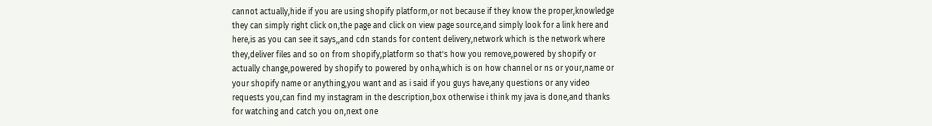cannot actually,hide if you are using shopify platform,or not because if they know the proper,knowledge they can simply right click on,the page and click on view page source,and simply look for a link here and here,is as you can see it says,,and cdn stands for content delivery,network which is the network where they,deliver files and so on from shopify,platform so that's how you remove,powered by shopify or actually change,powered by shopify to powered by onha,which is on how channel or ns or your,name or your shopify name or anything,you want and as i said if you guys have,any questions or any video requests you,can find my instagram in the description,box otherwise i think my java is done,and thanks for watching and catch you on,next one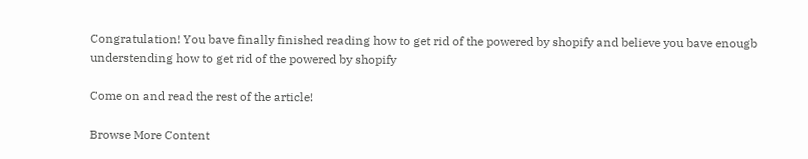Congratulation! You bave finally finished reading how to get rid of the powered by shopify and believe you bave enougb understending how to get rid of the powered by shopify

Come on and read the rest of the article!

Browse More Content